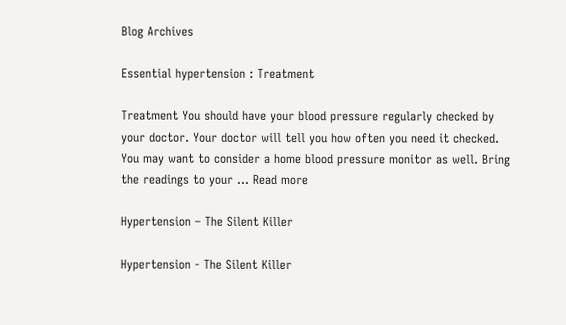Blog Archives

Essential hypertension : Treatment

Treatment You should have your blood pressure regularly checked by your doctor. Your doctor will tell you how often you need it checked. You may want to consider a home blood pressure monitor as well. Bring the readings to your … Read more

Hypertension – The Silent Killer

Hypertension - The Silent Killer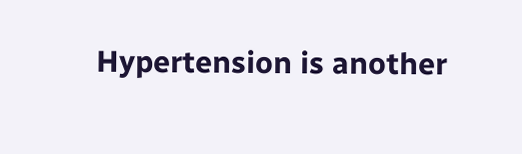Hypertension is another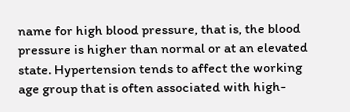name for high blood pressure, that is, the blood pressure is higher than normal or at an elevated state. Hypertension tends to affect the working age group that is often associated with high-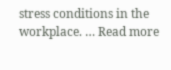stress conditions in the workplace. … Read more